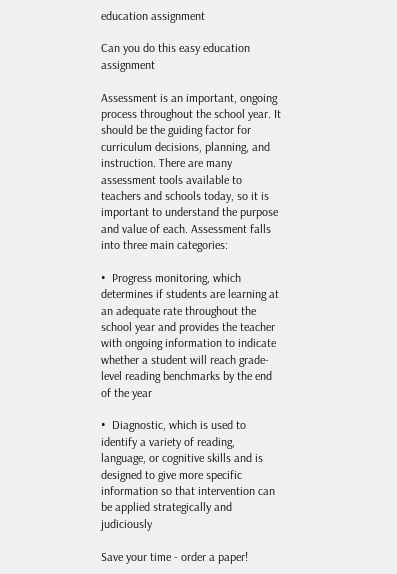education assignment

Can you do this easy education assignment

Assessment is an important, ongoing process throughout the school year. It should be the guiding factor for curriculum decisions, planning, and instruction. There are many assessment tools available to teachers and schools today, so it is important to understand the purpose and value of each. Assessment falls into three main categories:

•  Progress monitoring, which determines if students are learning at an adequate rate throughout the school year and provides the teacher with ongoing information to indicate whether a student will reach grade-level reading benchmarks by the end of the year

•  Diagnostic, which is used to identify a variety of reading, language, or cognitive skills and is designed to give more specific information so that intervention can be applied strategically and judiciously

Save your time - order a paper!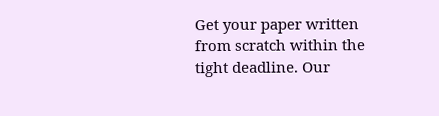Get your paper written from scratch within the tight deadline. Our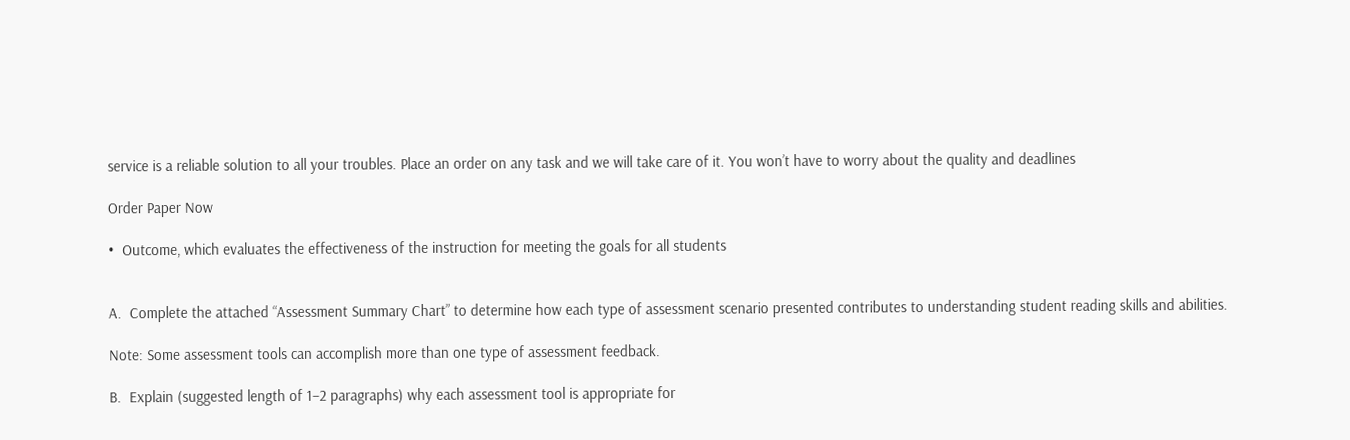service is a reliable solution to all your troubles. Place an order on any task and we will take care of it. You won’t have to worry about the quality and deadlines

Order Paper Now

•  Outcome, which evaluates the effectiveness of the instruction for meeting the goals for all students


A.  Complete the attached “Assessment Summary Chart” to determine how each type of assessment scenario presented contributes to understanding student reading skills and abilities.

Note: Some assessment tools can accomplish more than one type of assessment feedback.

B.  Explain (suggested length of 1–2 paragraphs) why each assessment tool is appropriate for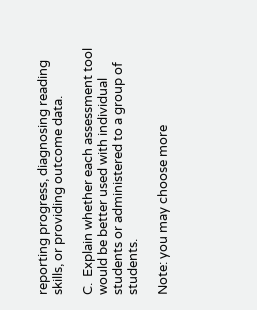reporting progress, diagnosing reading skills, or providing outcome data.

C.  Explain whether each assessment tool would be better used with individual students or administered to a group of students.

Note: you may choose more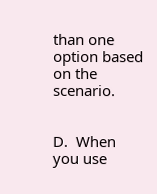than one option based on the scenario.


D.  When you use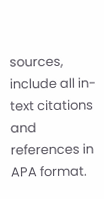sources, include all in-text citations and references in APA format.